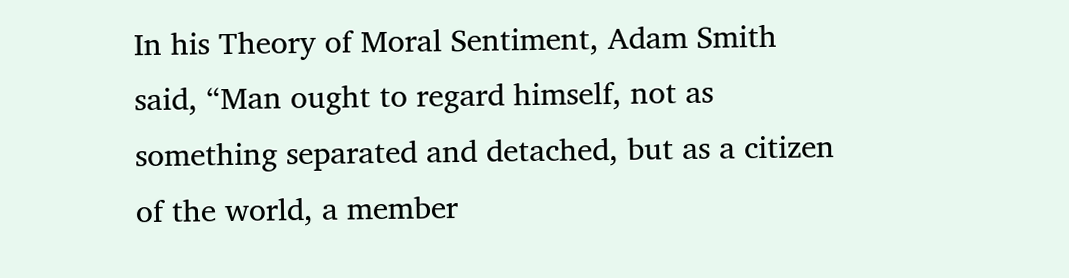In his Theory of Moral Sentiment, Adam Smith said, “Man ought to regard himself, not as something separated and detached, but as a citizen of the world, a member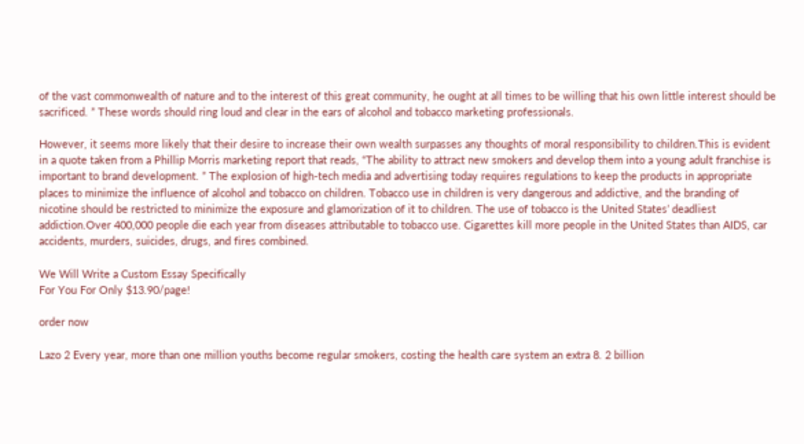of the vast commonwealth of nature and to the interest of this great community, he ought at all times to be willing that his own little interest should be sacrificed. ” These words should ring loud and clear in the ears of alcohol and tobacco marketing professionals.

However, it seems more likely that their desire to increase their own wealth surpasses any thoughts of moral responsibility to children.This is evident in a quote taken from a Phillip Morris marketing report that reads, “The ability to attract new smokers and develop them into a young adult franchise is important to brand development. ” The explosion of high-tech media and advertising today requires regulations to keep the products in appropriate places to minimize the influence of alcohol and tobacco on children. Tobacco use in children is very dangerous and addictive, and the branding of nicotine should be restricted to minimize the exposure and glamorization of it to children. The use of tobacco is the United States’ deadliest addiction.Over 400,000 people die each year from diseases attributable to tobacco use. Cigarettes kill more people in the United States than AIDS, car accidents, murders, suicides, drugs, and fires combined.

We Will Write a Custom Essay Specifically
For You For Only $13.90/page!

order now

Lazo 2 Every year, more than one million youths become regular smokers, costing the health care system an extra 8. 2 billion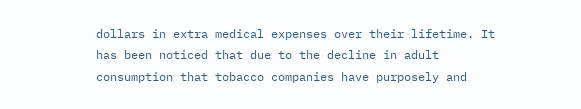dollars in extra medical expenses over their lifetime. It has been noticed that due to the decline in adult consumption that tobacco companies have purposely and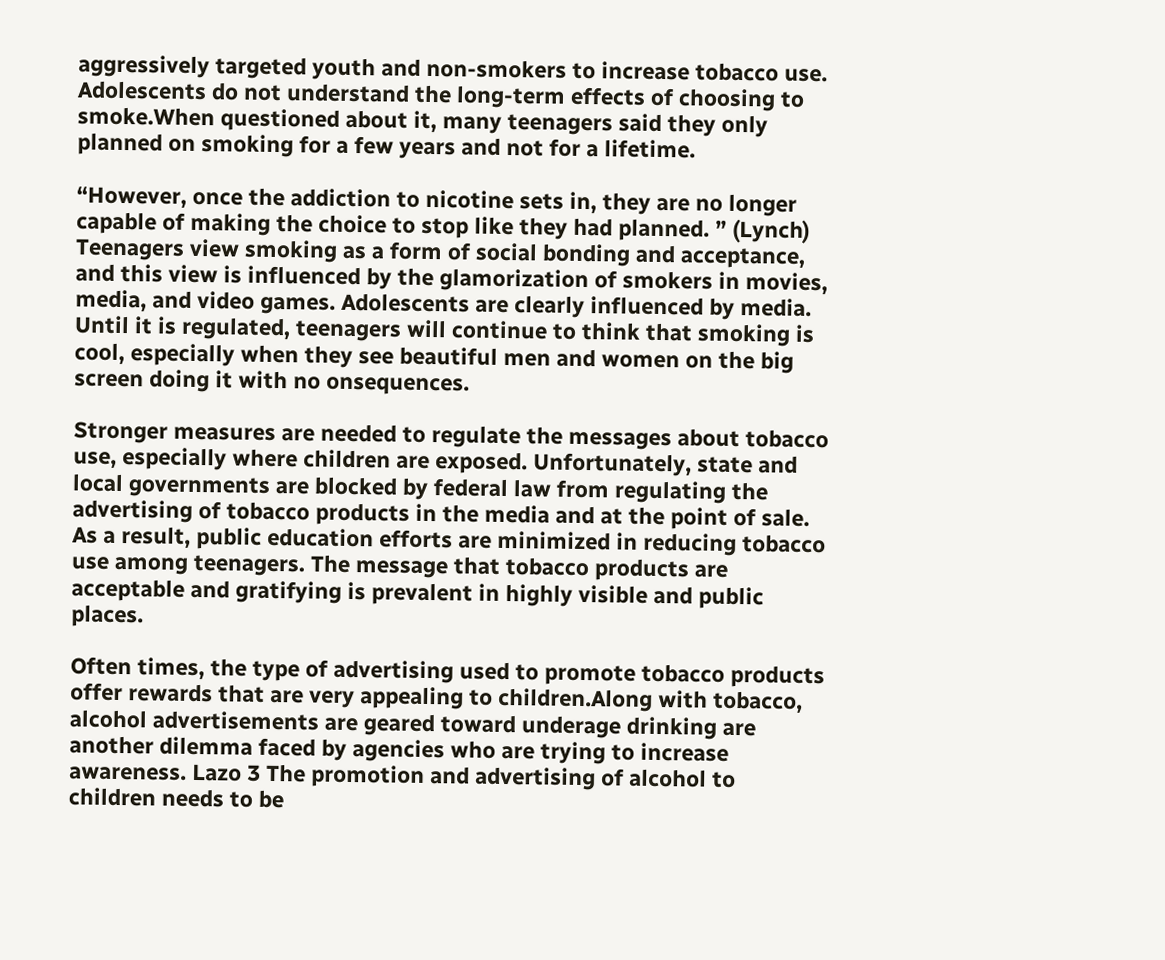aggressively targeted youth and non-smokers to increase tobacco use. Adolescents do not understand the long-term effects of choosing to smoke.When questioned about it, many teenagers said they only planned on smoking for a few years and not for a lifetime.

“However, once the addiction to nicotine sets in, they are no longer capable of making the choice to stop like they had planned. ” (Lynch) Teenagers view smoking as a form of social bonding and acceptance, and this view is influenced by the glamorization of smokers in movies, media, and video games. Adolescents are clearly influenced by media. Until it is regulated, teenagers will continue to think that smoking is cool, especially when they see beautiful men and women on the big screen doing it with no onsequences.

Stronger measures are needed to regulate the messages about tobacco use, especially where children are exposed. Unfortunately, state and local governments are blocked by federal law from regulating the advertising of tobacco products in the media and at the point of sale. As a result, public education efforts are minimized in reducing tobacco use among teenagers. The message that tobacco products are acceptable and gratifying is prevalent in highly visible and public places.

Often times, the type of advertising used to promote tobacco products offer rewards that are very appealing to children.Along with tobacco, alcohol advertisements are geared toward underage drinking are another dilemma faced by agencies who are trying to increase awareness. Lazo 3 The promotion and advertising of alcohol to children needs to be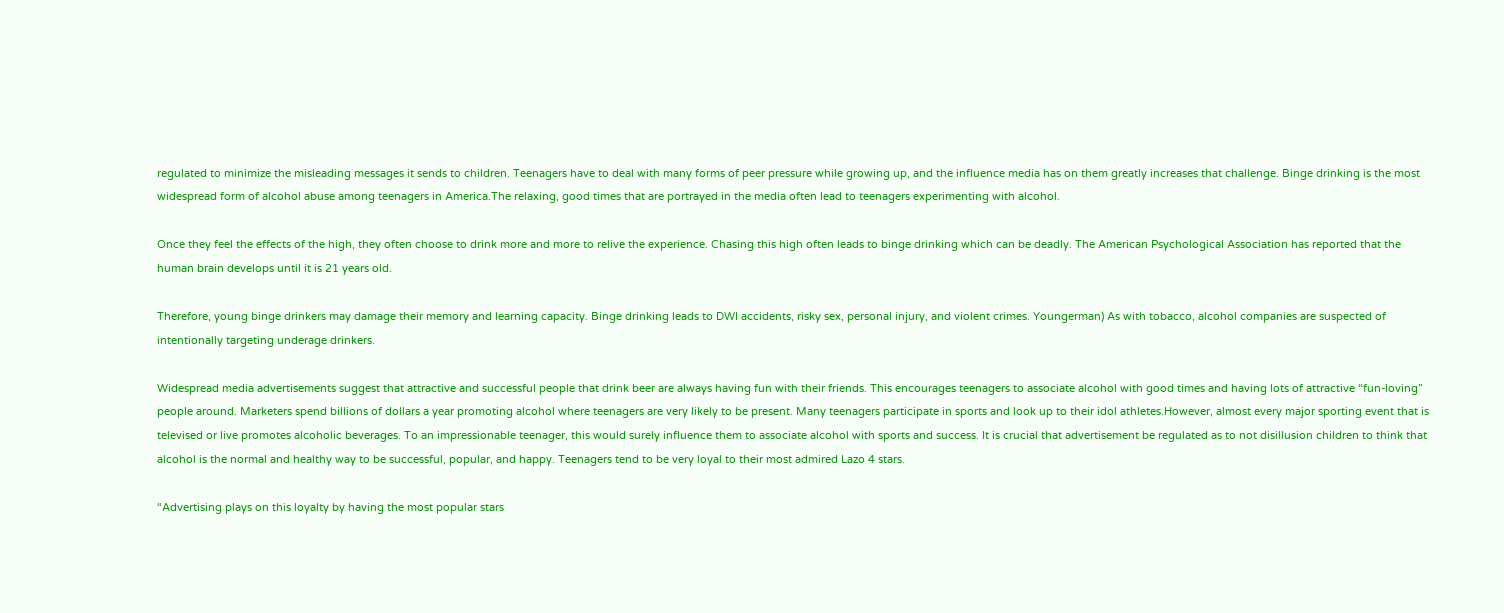regulated to minimize the misleading messages it sends to children. Teenagers have to deal with many forms of peer pressure while growing up, and the influence media has on them greatly increases that challenge. Binge drinking is the most widespread form of alcohol abuse among teenagers in America.The relaxing, good times that are portrayed in the media often lead to teenagers experimenting with alcohol.

Once they feel the effects of the high, they often choose to drink more and more to relive the experience. Chasing this high often leads to binge drinking which can be deadly. The American Psychological Association has reported that the human brain develops until it is 21 years old.

Therefore, young binge drinkers may damage their memory and learning capacity. Binge drinking leads to DWI accidents, risky sex, personal injury, and violent crimes. Youngerman) As with tobacco, alcohol companies are suspected of intentionally targeting underage drinkers.

Widespread media advertisements suggest that attractive and successful people that drink beer are always having fun with their friends. This encourages teenagers to associate alcohol with good times and having lots of attractive “fun-loving” people around. Marketers spend billions of dollars a year promoting alcohol where teenagers are very likely to be present. Many teenagers participate in sports and look up to their idol athletes.However, almost every major sporting event that is televised or live promotes alcoholic beverages. To an impressionable teenager, this would surely influence them to associate alcohol with sports and success. It is crucial that advertisement be regulated as to not disillusion children to think that alcohol is the normal and healthy way to be successful, popular, and happy. Teenagers tend to be very loyal to their most admired Lazo 4 stars.

“Advertising plays on this loyalty by having the most popular stars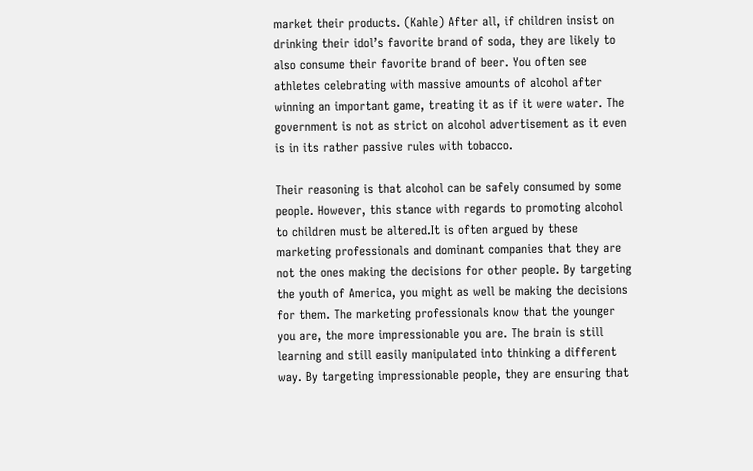market their products. (Kahle) After all, if children insist on drinking their idol’s favorite brand of soda, they are likely to also consume their favorite brand of beer. You often see athletes celebrating with massive amounts of alcohol after winning an important game, treating it as if it were water. The government is not as strict on alcohol advertisement as it even is in its rather passive rules with tobacco.

Their reasoning is that alcohol can be safely consumed by some people. However, this stance with regards to promoting alcohol to children must be altered.It is often argued by these marketing professionals and dominant companies that they are not the ones making the decisions for other people. By targeting the youth of America, you might as well be making the decisions for them. The marketing professionals know that the younger you are, the more impressionable you are. The brain is still learning and still easily manipulated into thinking a different way. By targeting impressionable people, they are ensuring that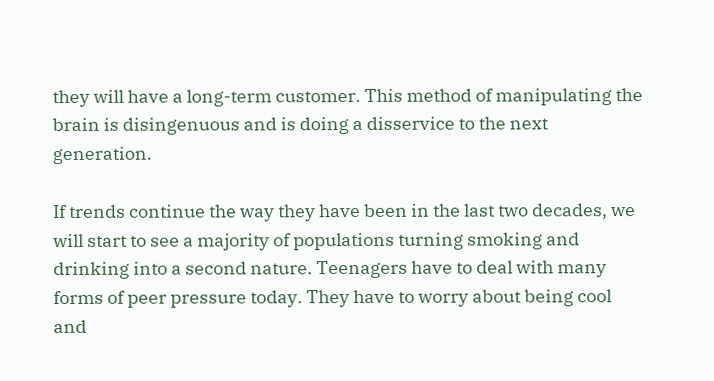they will have a long-term customer. This method of manipulating the brain is disingenuous and is doing a disservice to the next generation.

If trends continue the way they have been in the last two decades, we will start to see a majority of populations turning smoking and drinking into a second nature. Teenagers have to deal with many forms of peer pressure today. They have to worry about being cool and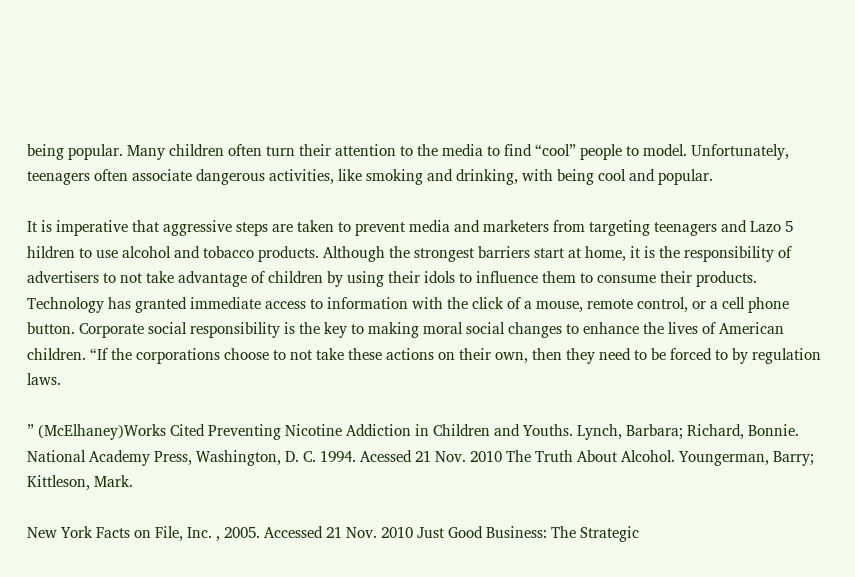being popular. Many children often turn their attention to the media to find “cool” people to model. Unfortunately, teenagers often associate dangerous activities, like smoking and drinking, with being cool and popular.

It is imperative that aggressive steps are taken to prevent media and marketers from targeting teenagers and Lazo 5 hildren to use alcohol and tobacco products. Although the strongest barriers start at home, it is the responsibility of advertisers to not take advantage of children by using their idols to influence them to consume their products. Technology has granted immediate access to information with the click of a mouse, remote control, or a cell phone button. Corporate social responsibility is the key to making moral social changes to enhance the lives of American children. “If the corporations choose to not take these actions on their own, then they need to be forced to by regulation laws.

” (McElhaney)Works Cited Preventing Nicotine Addiction in Children and Youths. Lynch, Barbara; Richard, Bonnie. National Academy Press, Washington, D. C. 1994. Acessed 21 Nov. 2010 The Truth About Alcohol. Youngerman, Barry; Kittleson, Mark.

New York Facts on File, Inc. , 2005. Accessed 21 Nov. 2010 Just Good Business: The Strategic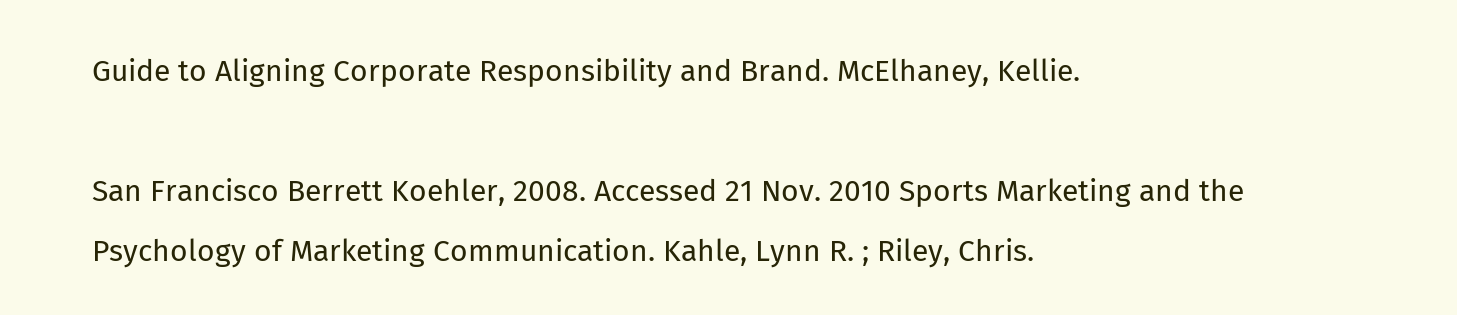Guide to Aligning Corporate Responsibility and Brand. McElhaney, Kellie.

San Francisco Berrett Koehler, 2008. Accessed 21 Nov. 2010 Sports Marketing and the Psychology of Marketing Communication. Kahle, Lynn R. ; Riley, Chris.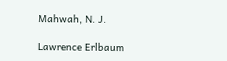Mahwah, N. J.

Lawrence Erlbaum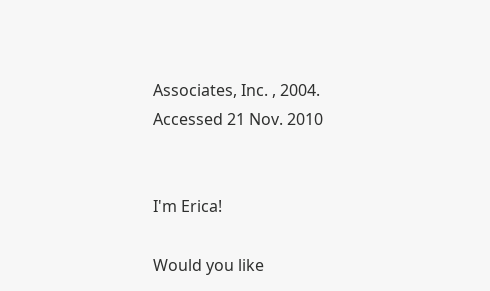Associates, Inc. , 2004. Accessed 21 Nov. 2010


I'm Erica!

Would you like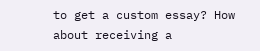to get a custom essay? How about receiving a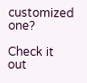customized one?

Check it out